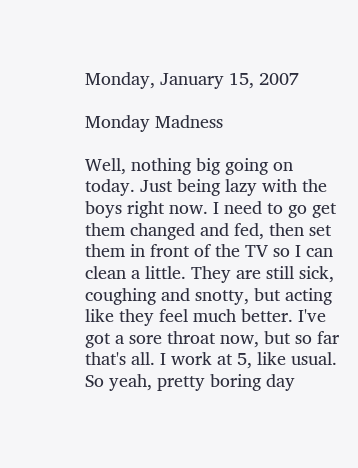Monday, January 15, 2007

Monday Madness

Well, nothing big going on today. Just being lazy with the boys right now. I need to go get them changed and fed, then set them in front of the TV so I can clean a little. They are still sick, coughing and snotty, but acting like they feel much better. I've got a sore throat now, but so far that's all. I work at 5, like usual. So yeah, pretty boring day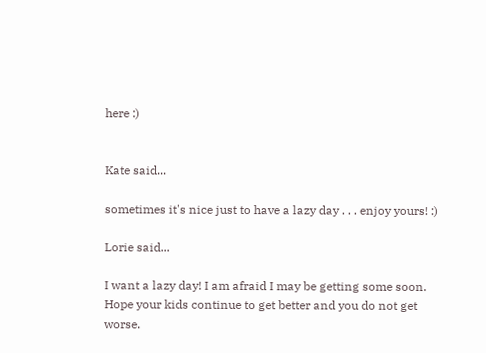here :)


Kate said...

sometimes it's nice just to have a lazy day . . . enjoy yours! :)

Lorie said...

I want a lazy day! I am afraid I may be getting some soon. Hope your kids continue to get better and you do not get worse.